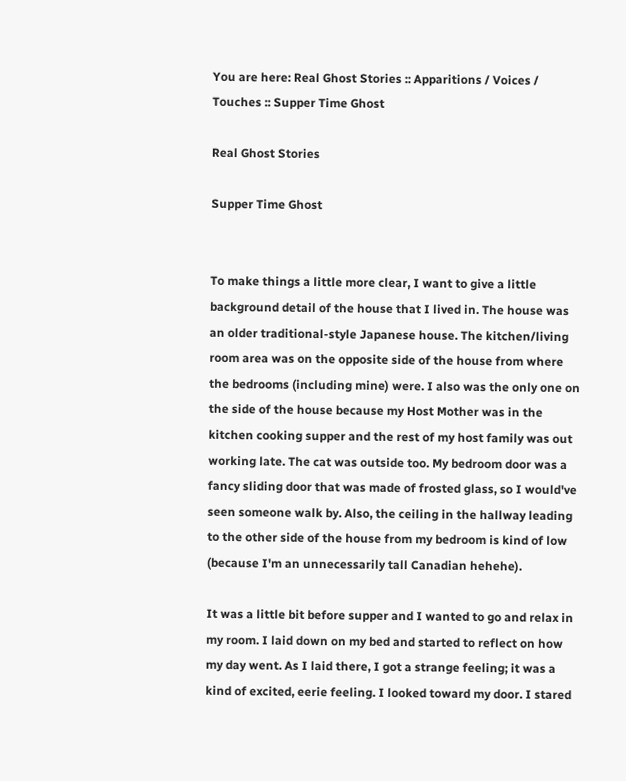You are here: Real Ghost Stories :: Apparitions / Voices / Touches :: Supper Time Ghost

Real Ghost Stories

Supper Time Ghost


To make things a little more clear, I want to give a little background detail of the house that I lived in. The house was an older traditional-style Japanese house. The kitchen/living room area was on the opposite side of the house from where the bedrooms (including mine) were. I also was the only one on the side of the house because my Host Mother was in the kitchen cooking supper and the rest of my host family was out working late. The cat was outside too. My bedroom door was a fancy sliding door that was made of frosted glass, so I would've seen someone walk by. Also, the ceiling in the hallway leading to the other side of the house from my bedroom is kind of low (because I'm an unnecessarily tall Canadian hehehe).

It was a little bit before supper and I wanted to go and relax in my room. I laid down on my bed and started to reflect on how my day went. As I laid there, I got a strange feeling; it was a kind of excited, eerie feeling. I looked toward my door. I stared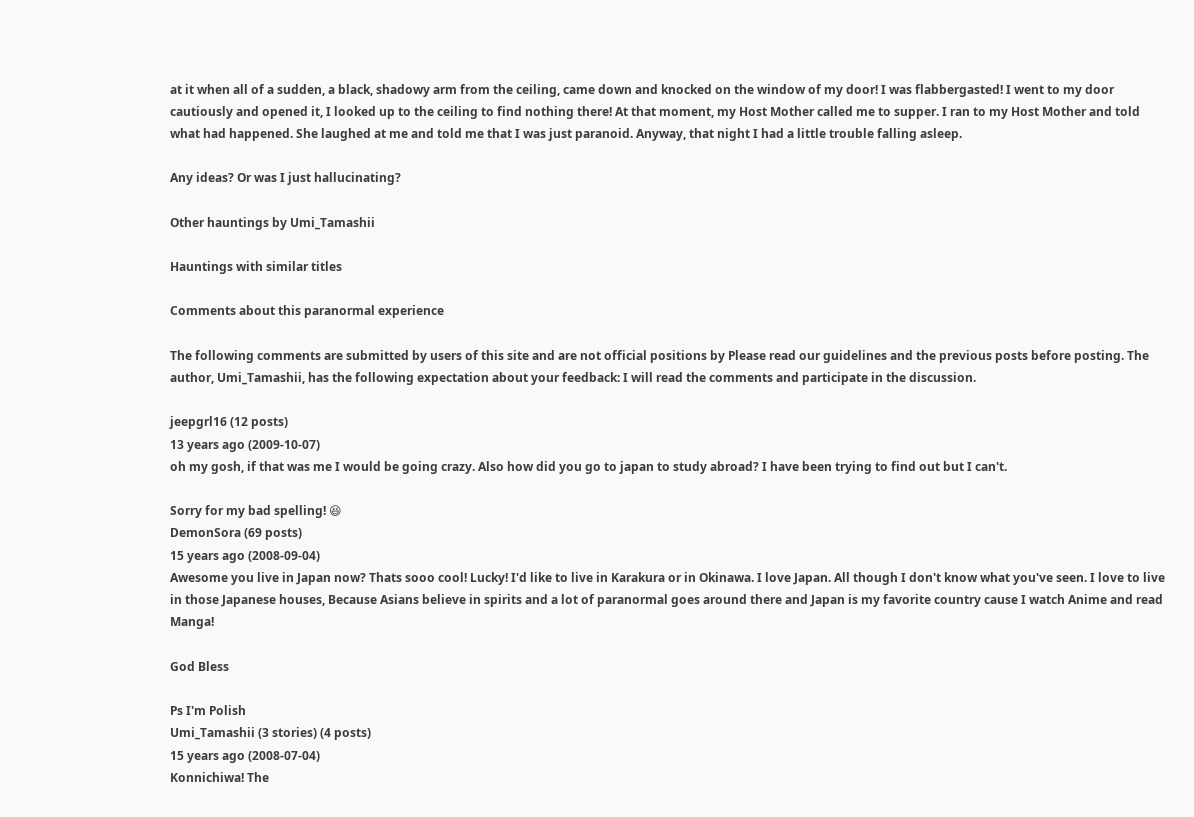at it when all of a sudden, a black, shadowy arm from the ceiling, came down and knocked on the window of my door! I was flabbergasted! I went to my door cautiously and opened it, I looked up to the ceiling to find nothing there! At that moment, my Host Mother called me to supper. I ran to my Host Mother and told what had happened. She laughed at me and told me that I was just paranoid. Anyway, that night I had a little trouble falling asleep.

Any ideas? Or was I just hallucinating?

Other hauntings by Umi_Tamashii

Hauntings with similar titles

Comments about this paranormal experience

The following comments are submitted by users of this site and are not official positions by Please read our guidelines and the previous posts before posting. The author, Umi_Tamashii, has the following expectation about your feedback: I will read the comments and participate in the discussion.

jeepgrl16 (12 posts)
13 years ago (2009-10-07)
oh my gosh, if that was me I would be going crazy. Also how did you go to japan to study abroad? I have been trying to find out but I can't.

Sorry for my bad spelling! 😆
DemonSora (69 posts)
15 years ago (2008-09-04)
Awesome you live in Japan now? Thats sooo cool! Lucky! I'd like to live in Karakura or in Okinawa. I love Japan. All though I don't know what you've seen. I love to live in those Japanese houses, Because Asians believe in spirits and a lot of paranormal goes around there and Japan is my favorite country cause I watch Anime and read Manga!

God Bless

Ps I'm Polish
Umi_Tamashii (3 stories) (4 posts)
15 years ago (2008-07-04)
Konnichiwa! The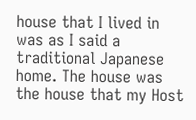house that I lived in was as I said a traditional Japanese home. The house was the house that my Host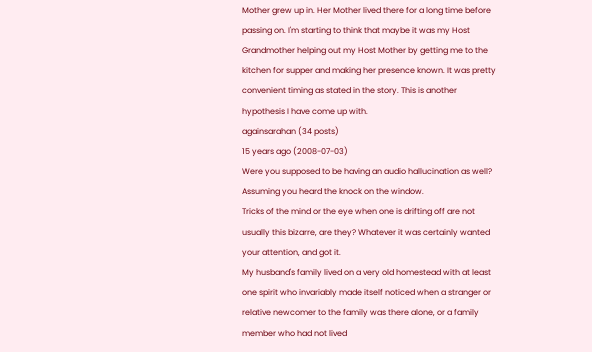Mother grew up in. Her Mother lived there for a long time before passing on. I'm starting to think that maybe it was my Host Grandmother helping out my Host Mother by getting me to the kitchen for supper and making her presence known. It was pretty convenient timing as stated in the story. This is another hypothesis I have come up with.
againsarahan (34 posts)
15 years ago (2008-07-03)
Were you supposed to be having an audio hallucination as well? Assuming you heard the knock on the window.
Tricks of the mind or the eye when one is drifting off are not usually this bizarre, are they? Whatever it was certainly wanted your attention, and got it.
My husband's family lived on a very old homestead with at least one spirit who invariably made itself noticed when a stranger or relative newcomer to the family was there alone, or a family member who had not lived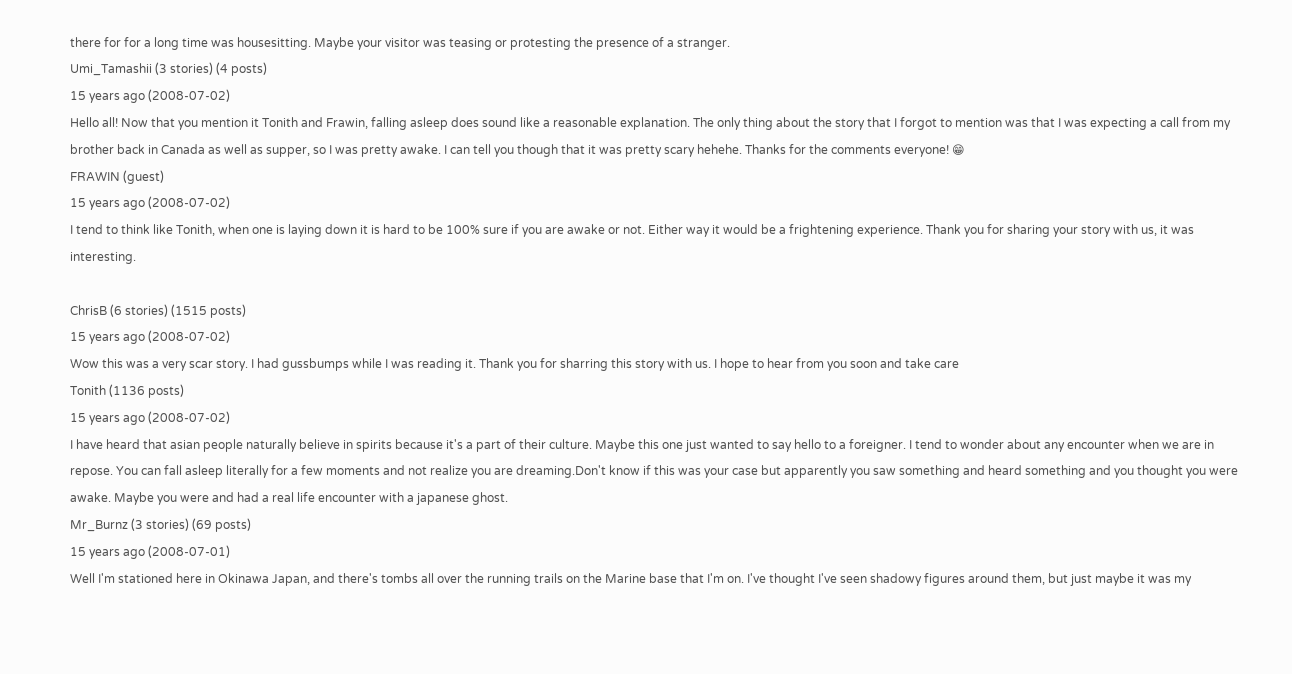there for for a long time was housesitting. Maybe your visitor was teasing or protesting the presence of a stranger.
Umi_Tamashii (3 stories) (4 posts)
15 years ago (2008-07-02)
Hello all! Now that you mention it Tonith and Frawin, falling asleep does sound like a reasonable explanation. The only thing about the story that I forgot to mention was that I was expecting a call from my brother back in Canada as well as supper, so I was pretty awake. I can tell you though that it was pretty scary hehehe. Thanks for the comments everyone! 😁
FRAWIN (guest)
15 years ago (2008-07-02)
I tend to think like Tonith, when one is laying down it is hard to be 100% sure if you are awake or not. Either way it would be a frightening experience. Thank you for sharing your story with us, it was interesting.

ChrisB (6 stories) (1515 posts)
15 years ago (2008-07-02)
Wow this was a very scar story. I had gussbumps while I was reading it. Thank you for sharring this story with us. I hope to hear from you soon and take care
Tonith (1136 posts)
15 years ago (2008-07-02)
I have heard that asian people naturally believe in spirits because it's a part of their culture. Maybe this one just wanted to say hello to a foreigner. I tend to wonder about any encounter when we are in repose. You can fall asleep literally for a few moments and not realize you are dreaming.Don't know if this was your case but apparently you saw something and heard something and you thought you were awake. Maybe you were and had a real life encounter with a japanese ghost.
Mr_Burnz (3 stories) (69 posts)
15 years ago (2008-07-01)
Well I'm stationed here in Okinawa Japan, and there's tombs all over the running trails on the Marine base that I'm on. I've thought I've seen shadowy figures around them, but just maybe it was my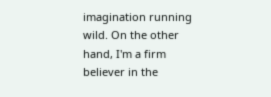imagination running wild. On the other hand, I'm a firm believer in the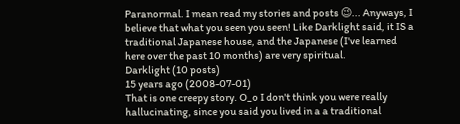Paranormal. I mean read my stories and posts 😉... Anyways, I believe that what you seen you seen! Like Darklight said, it IS a traditional Japanese house, and the Japanese (I've learned here over the past 10 months) are very spiritual.
Darklight (10 posts)
15 years ago (2008-07-01)
That is one creepy story. O_o I don't think you were really hallucinating, since you said you lived in a a traditional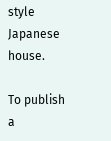style Japanese house.

To publish a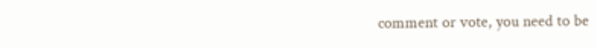comment or vote, you need to be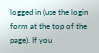logged in (use the login form at the top of the page). If you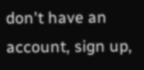don't have an account, sign up,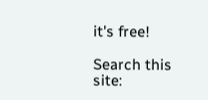it's free!

Search this site: